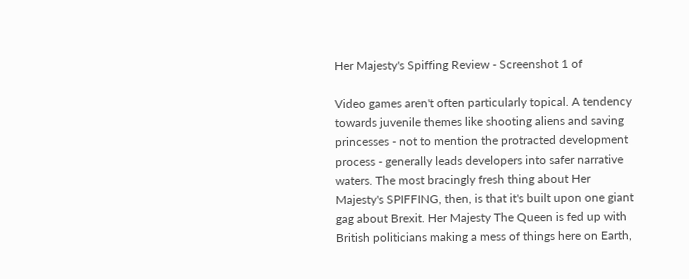Her Majesty's Spiffing Review - Screenshot 1 of

Video games aren't often particularly topical. A tendency towards juvenile themes like shooting aliens and saving princesses - not to mention the protracted development process - generally leads developers into safer narrative waters. The most bracingly fresh thing about Her Majesty's SPIFFING, then, is that it's built upon one giant gag about Brexit. Her Majesty The Queen is fed up with British politicians making a mess of things here on Earth,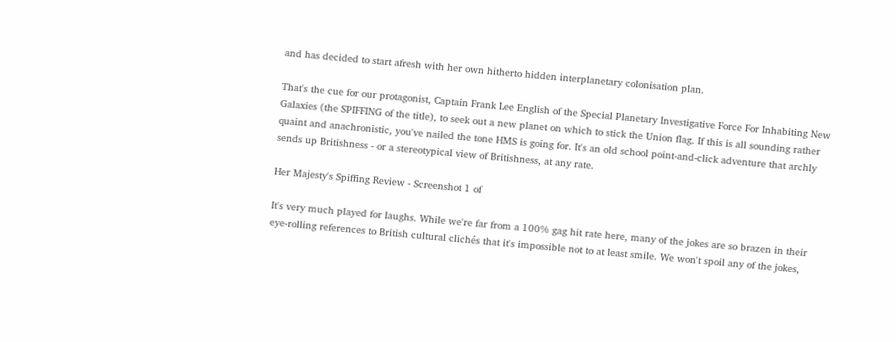and has decided to start afresh with her own hitherto hidden interplanetary colonisation plan.

That's the cue for our protagonist, Captain Frank Lee English of the Special Planetary Investigative Force For Inhabiting New Galaxies (the SPIFFING of the title), to seek out a new planet on which to stick the Union flag. If this is all sounding rather quaint and anachronistic, you've nailed the tone HMS is going for. It's an old school point-and-click adventure that archly sends up Britishness - or a stereotypical view of Britishness, at any rate.

Her Majesty's Spiffing Review - Screenshot 1 of

It's very much played for laughs. While we're far from a 100% gag hit rate here, many of the jokes are so brazen in their eye-rolling references to British cultural clichés that it's impossible not to at least smile. We won't spoil any of the jokes,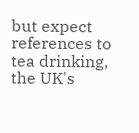but expect references to tea drinking, the UK's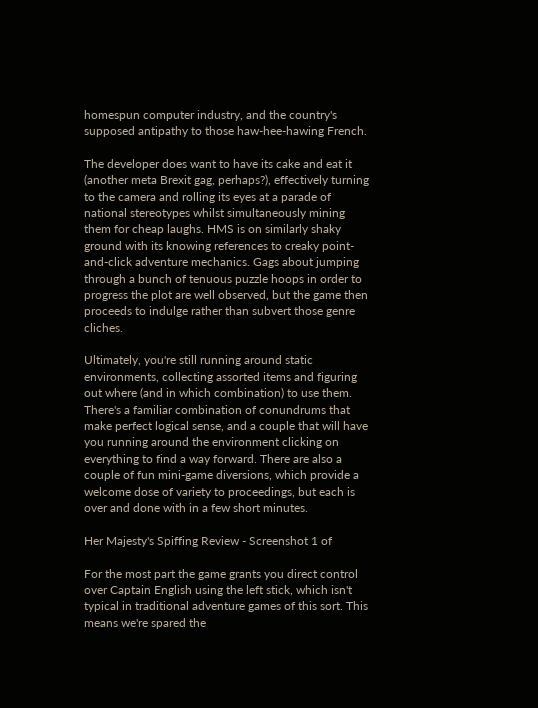homespun computer industry, and the country's supposed antipathy to those haw-hee-hawing French.

The developer does want to have its cake and eat it (another meta Brexit gag, perhaps?), effectively turning to the camera and rolling its eyes at a parade of national stereotypes whilst simultaneously mining them for cheap laughs. HMS is on similarly shaky ground with its knowing references to creaky point-and-click adventure mechanics. Gags about jumping through a bunch of tenuous puzzle hoops in order to progress the plot are well observed, but the game then proceeds to indulge rather than subvert those genre cliches.

Ultimately, you're still running around static environments, collecting assorted items and figuring out where (and in which combination) to use them. There's a familiar combination of conundrums that make perfect logical sense, and a couple that will have you running around the environment clicking on everything to find a way forward. There are also a couple of fun mini-game diversions, which provide a welcome dose of variety to proceedings, but each is over and done with in a few short minutes.

Her Majesty's Spiffing Review - Screenshot 1 of

For the most part the game grants you direct control over Captain English using the left stick, which isn't typical in traditional adventure games of this sort. This means we're spared the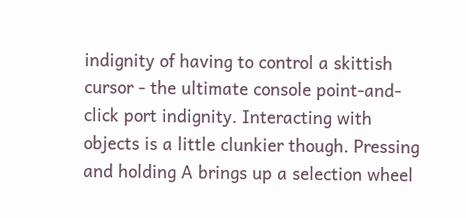indignity of having to control a skittish cursor - the ultimate console point-and-click port indignity. Interacting with objects is a little clunkier though. Pressing and holding A brings up a selection wheel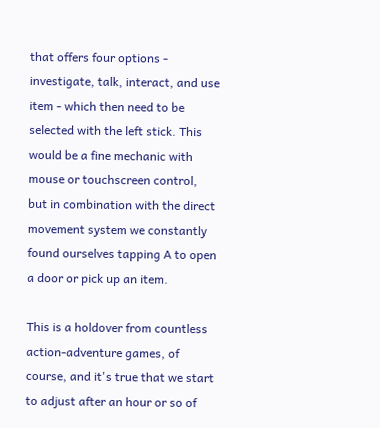that offers four options - investigate, talk, interact, and use item - which then need to be selected with the left stick. This would be a fine mechanic with mouse or touchscreen control, but in combination with the direct movement system we constantly found ourselves tapping A to open a door or pick up an item.

This is a holdover from countless action-adventure games, of course, and it's true that we start to adjust after an hour or so of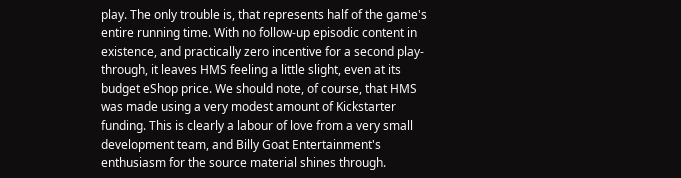play. The only trouble is, that represents half of the game's entire running time. With no follow-up episodic content in existence, and practically zero incentive for a second play-through, it leaves HMS feeling a little slight, even at its budget eShop price. We should note, of course, that HMS was made using a very modest amount of Kickstarter funding. This is clearly a labour of love from a very small development team, and Billy Goat Entertainment's enthusiasm for the source material shines through.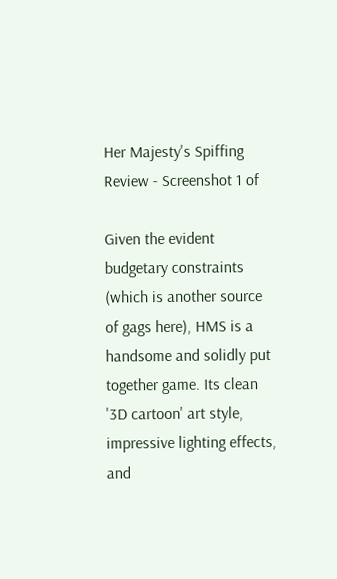Her Majesty's Spiffing Review - Screenshot 1 of

Given the evident budgetary constraints (which is another source of gags here), HMS is a handsome and solidly put together game. Its clean '3D cartoon' art style, impressive lighting effects, and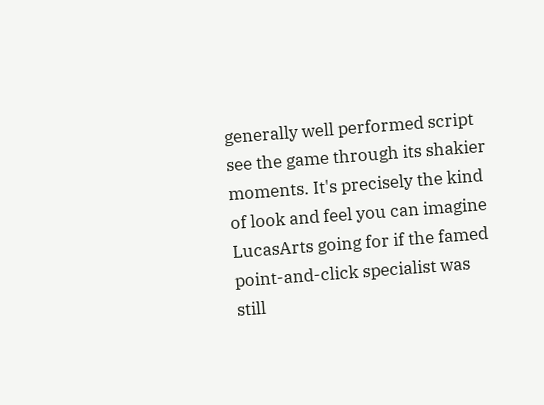generally well performed script see the game through its shakier moments. It's precisely the kind of look and feel you can imagine LucasArts going for if the famed point-and-click specialist was still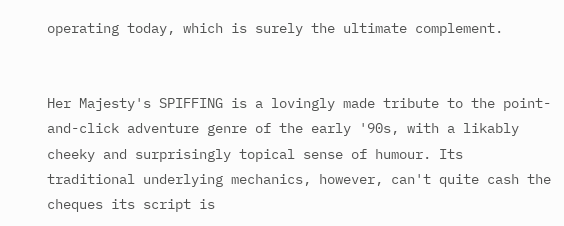operating today, which is surely the ultimate complement.


Her Majesty's SPIFFING is a lovingly made tribute to the point-and-click adventure genre of the early '90s, with a likably cheeky and surprisingly topical sense of humour. Its traditional underlying mechanics, however, can't quite cash the cheques its script is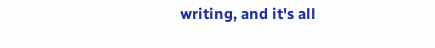writing, and it's all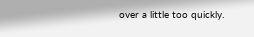over a little too quickly.